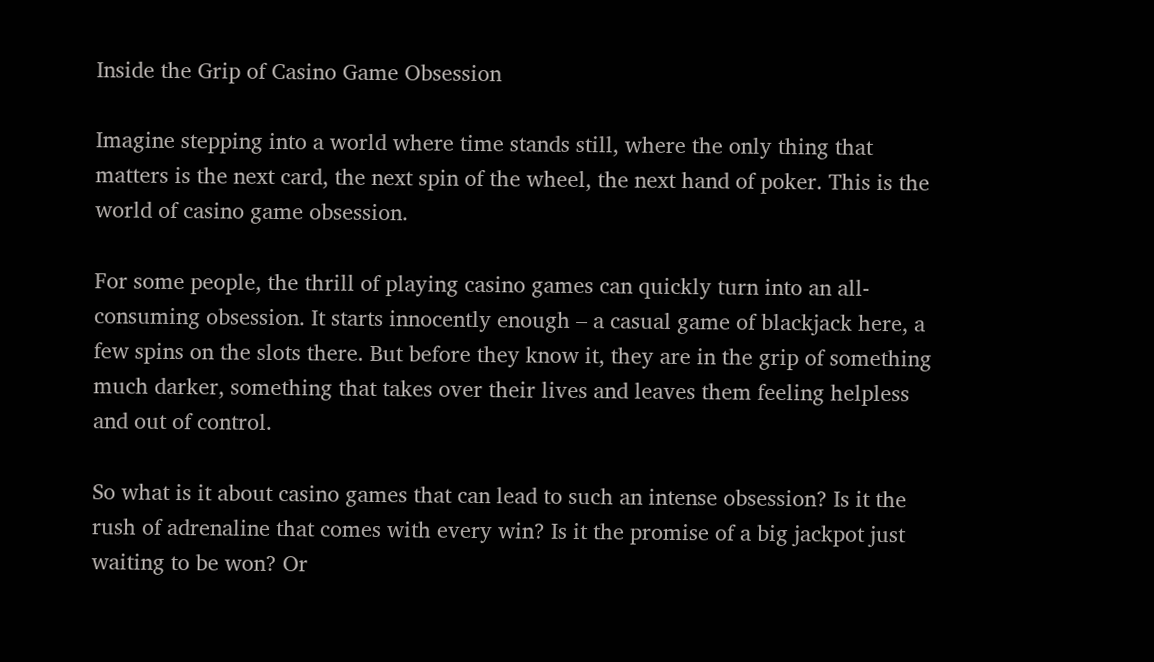Inside the Grip of Casino Game Obsession

Imagine stepping into a world where time stands still, where the only thing that matters is the next card, the next spin of the wheel, the next hand of poker. This is the world of casino game obsession.

For some people, the thrill of playing casino games can quickly turn into an all-consuming obsession. It starts innocently enough – a casual game of blackjack here, a few spins on the slots there. But before they know it, they are in the grip of something much darker, something that takes over their lives and leaves them feeling helpless and out of control.

So what is it about casino games that can lead to such an intense obsession? Is it the rush of adrenaline that comes with every win? Is it the promise of a big jackpot just waiting to be won? Or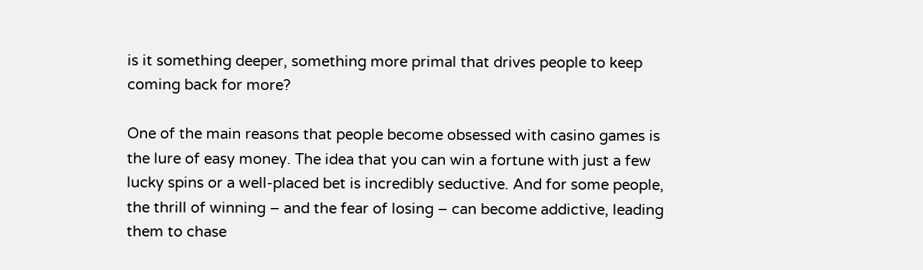is it something deeper, something more primal that drives people to keep coming back for more?

One of the main reasons that people become obsessed with casino games is the lure of easy money. The idea that you can win a fortune with just a few lucky spins or a well-placed bet is incredibly seductive. And for some people, the thrill of winning – and the fear of losing – can become addictive, leading them to chase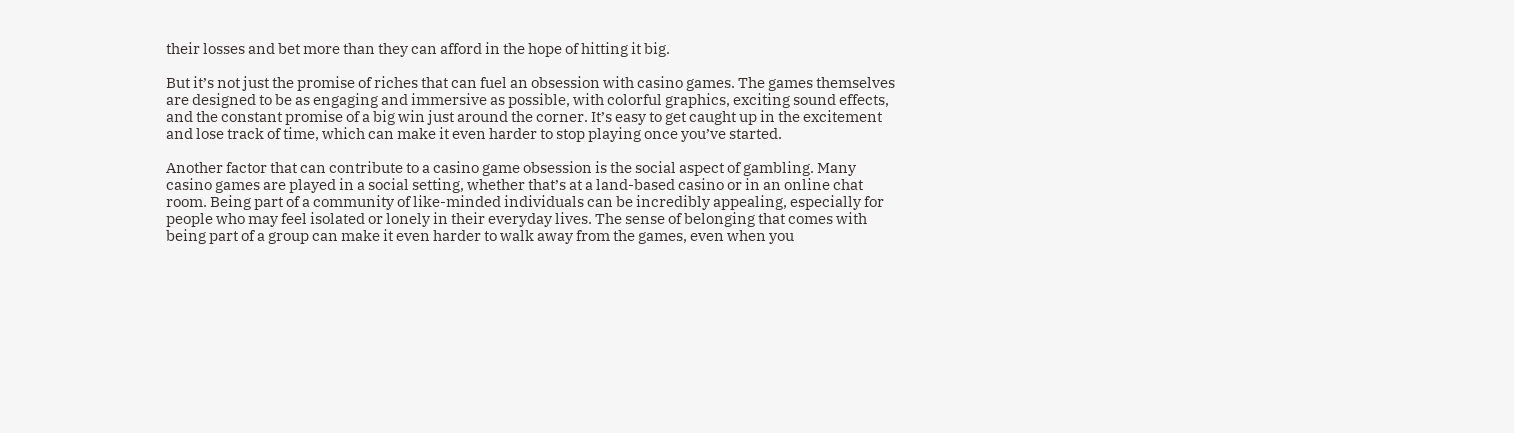their losses and bet more than they can afford in the hope of hitting it big.

But it’s not just the promise of riches that can fuel an obsession with casino games. The games themselves are designed to be as engaging and immersive as possible, with colorful graphics, exciting sound effects, and the constant promise of a big win just around the corner. It’s easy to get caught up in the excitement and lose track of time, which can make it even harder to stop playing once you’ve started.

Another factor that can contribute to a casino game obsession is the social aspect of gambling. Many casino games are played in a social setting, whether that’s at a land-based casino or in an online chat room. Being part of a community of like-minded individuals can be incredibly appealing, especially for people who may feel isolated or lonely in their everyday lives. The sense of belonging that comes with being part of a group can make it even harder to walk away from the games, even when you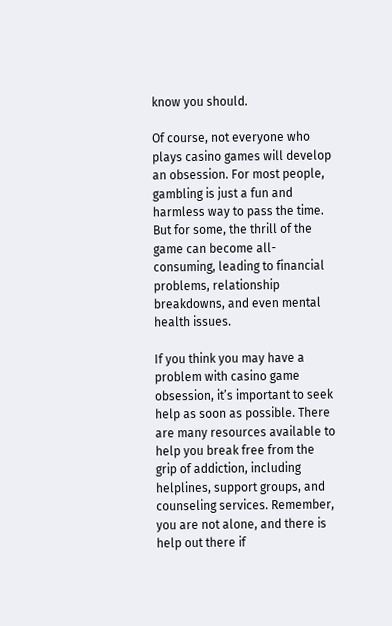know you should.

Of course, not everyone who plays casino games will develop an obsession. For most people, gambling is just a fun and harmless way to pass the time. But for some, the thrill of the game can become all-consuming, leading to financial problems, relationship breakdowns, and even mental health issues.

If you think you may have a problem with casino game obsession, it’s important to seek help as soon as possible. There are many resources available to help you break free from the grip of addiction, including helplines, support groups, and counseling services. Remember, you are not alone, and there is help out there if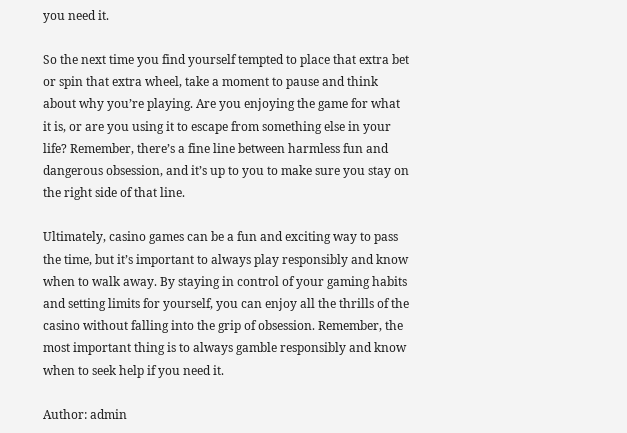you need it.

So the next time you find yourself tempted to place that extra bet or spin that extra wheel, take a moment to pause and think about why you’re playing. Are you enjoying the game for what it is, or are you using it to escape from something else in your life? Remember, there’s a fine line between harmless fun and dangerous obsession, and it’s up to you to make sure you stay on the right side of that line.

Ultimately, casino games can be a fun and exciting way to pass the time, but it’s important to always play responsibly and know when to walk away. By staying in control of your gaming habits and setting limits for yourself, you can enjoy all the thrills of the casino without falling into the grip of obsession. Remember, the most important thing is to always gamble responsibly and know when to seek help if you need it.

Author: admin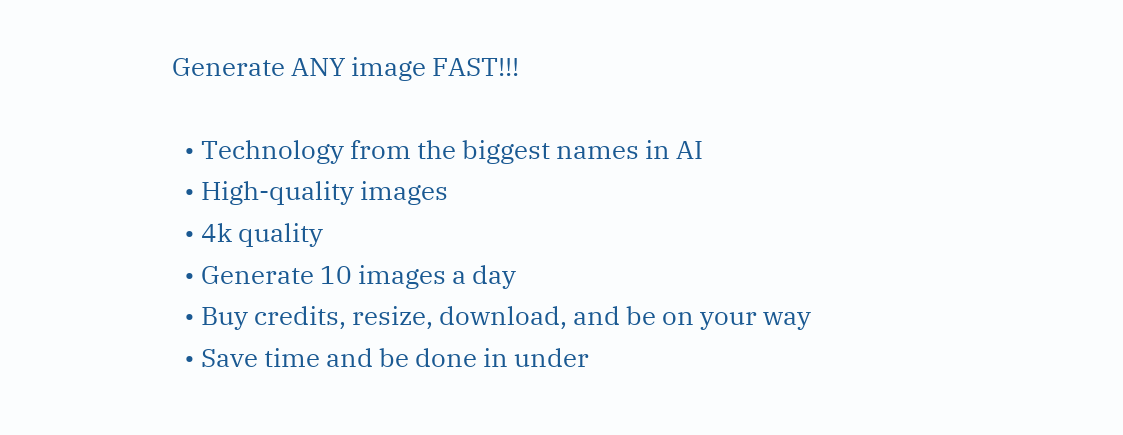Generate ANY image FAST!!!

  • Technology from the biggest names in AI
  • High-quality images
  • 4k quality
  • Generate 10 images a day
  • Buy credits, resize, download, and be on your way
  • Save time and be done in under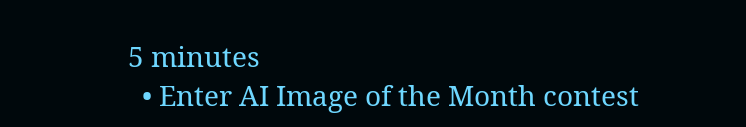5 minutes
  • Enter AI Image of the Month contest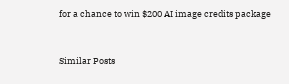for a chance to win $200 AI image credits package



Similar Posts